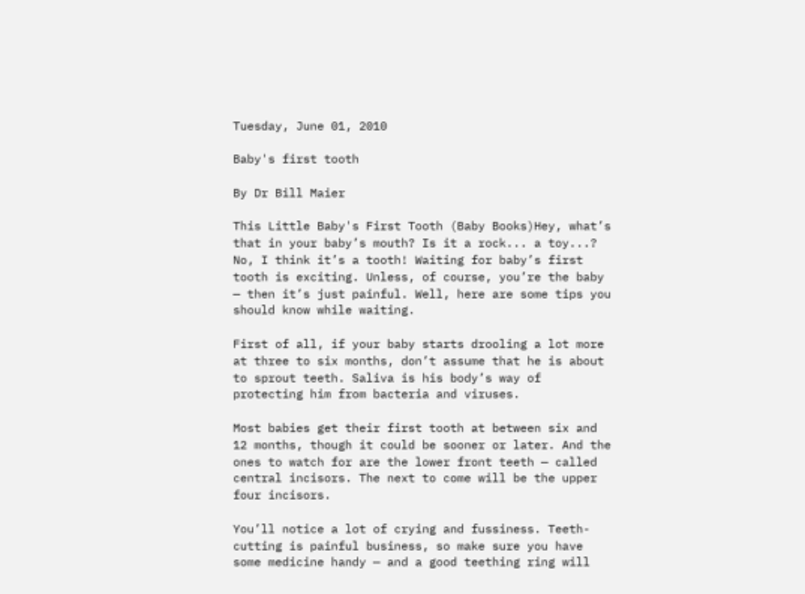Tuesday, June 01, 2010

Baby's first tooth

By Dr Bill Maier

This Little Baby's First Tooth (Baby Books)Hey, what’s that in your baby’s mouth? Is it a rock... a toy...? No, I think it’s a tooth! Waiting for baby’s first tooth is exciting. Unless, of course, you’re the baby — then it’s just painful. Well, here are some tips you should know while waiting.

First of all, if your baby starts drooling a lot more at three to six months, don’t assume that he is about to sprout teeth. Saliva is his body’s way of protecting him from bacteria and viruses.

Most babies get their first tooth at between six and 12 months, though it could be sooner or later. And the ones to watch for are the lower front teeth — called central incisors. The next to come will be the upper four incisors.

You’ll notice a lot of crying and fussiness. Teeth-cutting is painful business, so make sure you have some medicine handy — and a good teething ring will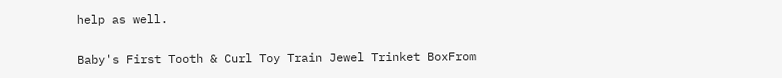help as well.

Baby's First Tooth & Curl Toy Train Jewel Trinket BoxFrom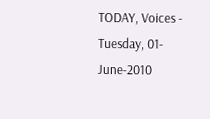TODAY, Voices - Tuesday, 01-June-2010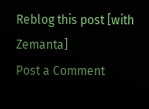Reblog this post [with Zemanta]
Post a Comment